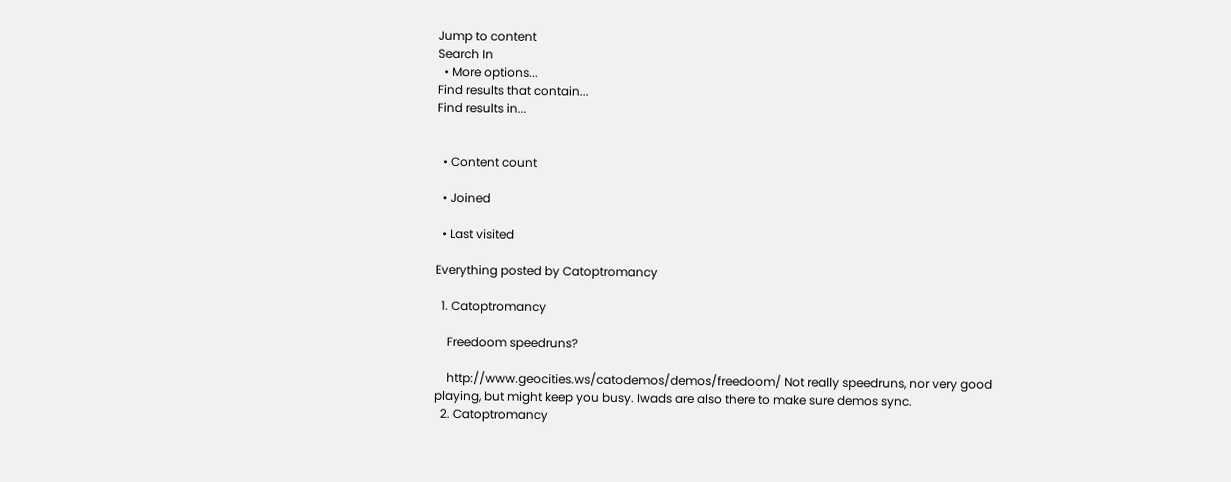Jump to content
Search In
  • More options...
Find results that contain...
Find results in...


  • Content count

  • Joined

  • Last visited

Everything posted by Catoptromancy

  1. Catoptromancy

    Freedoom speedruns?

    http://www.geocities.ws/catodemos/demos/freedoom/ Not really speedruns, nor very good playing, but might keep you busy. Iwads are also there to make sure demos sync.
  2. Catoptromancy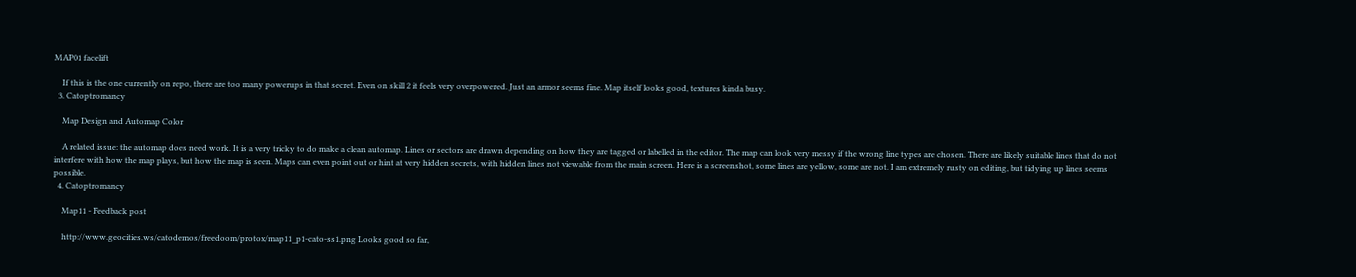MAP01 facelift

    If this is the one currently on repo, there are too many powerups in that secret. Even on skill 2 it feels very overpowered. Just an armor seems fine. Map itself looks good, textures kinda busy.
  3. Catoptromancy

    Map Design and Automap Color

    A related issue: the automap does need work. It is a very tricky to do make a clean automap. Lines or sectors are drawn depending on how they are tagged or labelled in the editor. The map can look very messy if the wrong line types are chosen. There are likely suitable lines that do not interfere with how the map plays, but how the map is seen. Maps can even point out or hint at very hidden secrets, with hidden lines not viewable from the main screen. Here is a screenshot, some lines are yellow, some are not. I am extremely rusty on editing, but tidying up lines seems possible.
  4. Catoptromancy

    Map11 - Feedback post

    http://www.geocities.ws/catodemos/freedoom/protox/map11_p1-cato-ss1.png Looks good so far,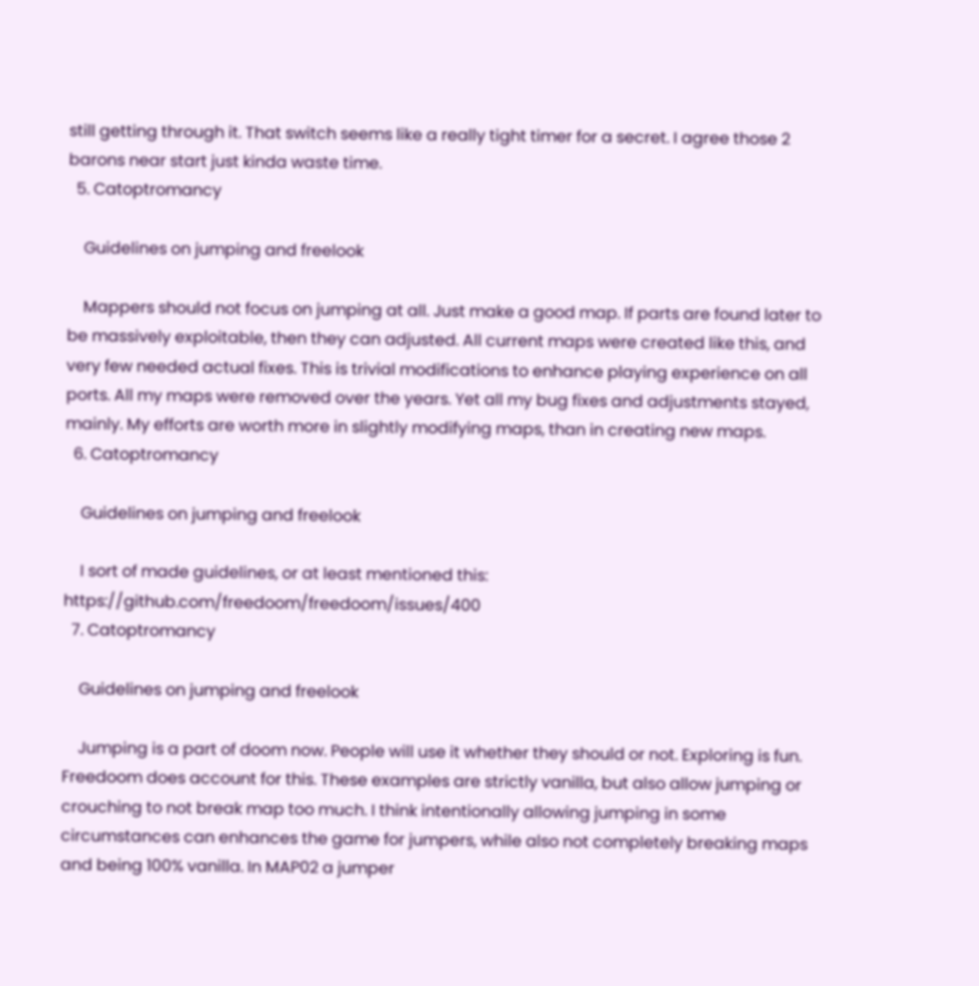still getting through it. That switch seems like a really tight timer for a secret. I agree those 2 barons near start just kinda waste time.
  5. Catoptromancy

    Guidelines on jumping and freelook

    Mappers should not focus on jumping at all. Just make a good map. If parts are found later to be massively exploitable, then they can adjusted. All current maps were created like this, and very few needed actual fixes. This is trivial modifications to enhance playing experience on all ports. All my maps were removed over the years. Yet all my bug fixes and adjustments stayed, mainly. My efforts are worth more in slightly modifying maps, than in creating new maps.
  6. Catoptromancy

    Guidelines on jumping and freelook

    I sort of made guidelines, or at least mentioned this: https://github.com/freedoom/freedoom/issues/400
  7. Catoptromancy

    Guidelines on jumping and freelook

    Jumping is a part of doom now. People will use it whether they should or not. Exploring is fun. Freedoom does account for this. These examples are strictly vanilla, but also allow jumping or crouching to not break map too much. I think intentionally allowing jumping in some circumstances can enhances the game for jumpers, while also not completely breaking maps and being 100% vanilla. In MAP02 a jumper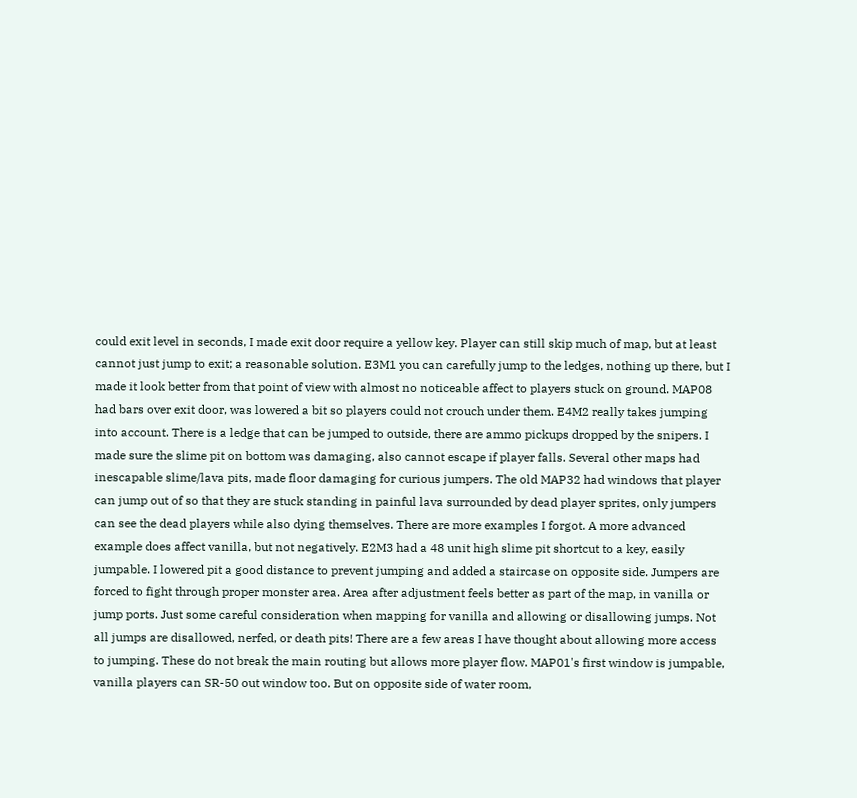could exit level in seconds, I made exit door require a yellow key. Player can still skip much of map, but at least cannot just jump to exit; a reasonable solution. E3M1 you can carefully jump to the ledges, nothing up there, but I made it look better from that point of view with almost no noticeable affect to players stuck on ground. MAP08 had bars over exit door, was lowered a bit so players could not crouch under them. E4M2 really takes jumping into account. There is a ledge that can be jumped to outside, there are ammo pickups dropped by the snipers. I made sure the slime pit on bottom was damaging, also cannot escape if player falls. Several other maps had inescapable slime/lava pits, made floor damaging for curious jumpers. The old MAP32 had windows that player can jump out of so that they are stuck standing in painful lava surrounded by dead player sprites, only jumpers can see the dead players while also dying themselves. There are more examples I forgot. A more advanced example does affect vanilla, but not negatively. E2M3 had a 48 unit high slime pit shortcut to a key, easily jumpable. I lowered pit a good distance to prevent jumping and added a staircase on opposite side. Jumpers are forced to fight through proper monster area. Area after adjustment feels better as part of the map, in vanilla or jump ports. Just some careful consideration when mapping for vanilla and allowing or disallowing jumps. Not all jumps are disallowed, nerfed, or death pits! There are a few areas I have thought about allowing more access to jumping. These do not break the main routing but allows more player flow. MAP01's first window is jumpable, vanilla players can SR-50 out window too. But on opposite side of water room,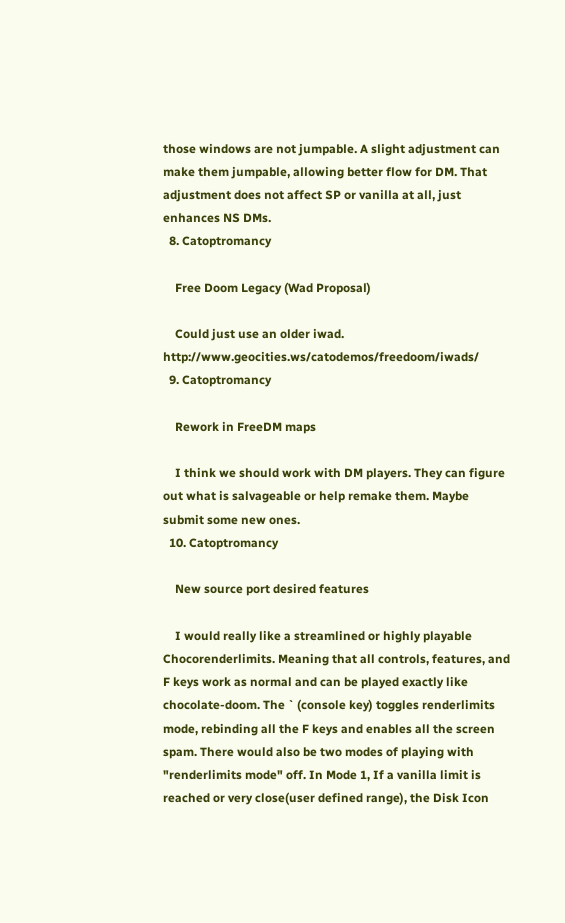those windows are not jumpable. A slight adjustment can make them jumpable, allowing better flow for DM. That adjustment does not affect SP or vanilla at all, just enhances NS DMs.
  8. Catoptromancy

    Free Doom Legacy (Wad Proposal)

    Could just use an older iwad. http://www.geocities.ws/catodemos/freedoom/iwads/
  9. Catoptromancy

    Rework in FreeDM maps

    I think we should work with DM players. They can figure out what is salvageable or help remake them. Maybe submit some new ones.
  10. Catoptromancy

    New source port desired features

    I would really like a streamlined or highly playable Chocorenderlimits. Meaning that all controls, features, and F keys work as normal and can be played exactly like chocolate-doom. The ` (console key) toggles renderlimits mode, rebinding all the F keys and enables all the screen spam. There would also be two modes of playing with "renderlimits mode" off. In Mode 1, If a vanilla limit is reached or very close(user defined range), the Disk Icon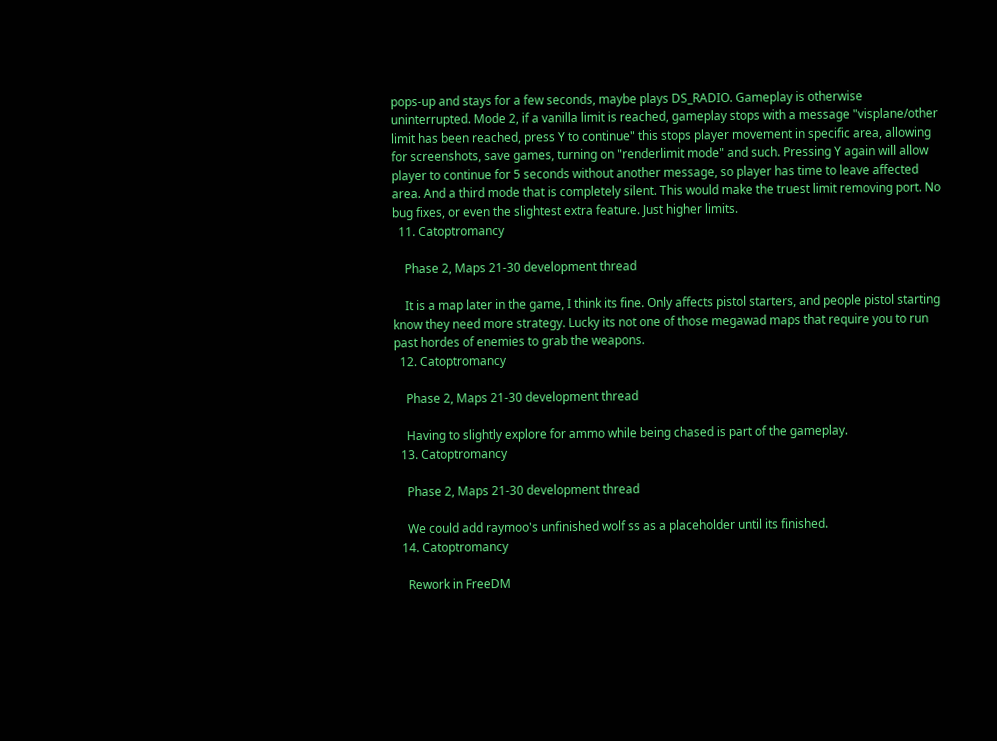pops-up and stays for a few seconds, maybe plays DS_RADIO. Gameplay is otherwise uninterrupted. Mode 2, if a vanilla limit is reached, gameplay stops with a message "visplane/other limit has been reached, press Y to continue" this stops player movement in specific area, allowing for screenshots, save games, turning on "renderlimit mode" and such. Pressing Y again will allow player to continue for 5 seconds without another message, so player has time to leave affected area. And a third mode that is completely silent. This would make the truest limit removing port. No bug fixes, or even the slightest extra feature. Just higher limits.
  11. Catoptromancy

    Phase 2, Maps 21-30 development thread

    It is a map later in the game, I think its fine. Only affects pistol starters, and people pistol starting know they need more strategy. Lucky its not one of those megawad maps that require you to run past hordes of enemies to grab the weapons.
  12. Catoptromancy

    Phase 2, Maps 21-30 development thread

    Having to slightly explore for ammo while being chased is part of the gameplay.
  13. Catoptromancy

    Phase 2, Maps 21-30 development thread

    We could add raymoo's unfinished wolf ss as a placeholder until its finished.
  14. Catoptromancy

    Rework in FreeDM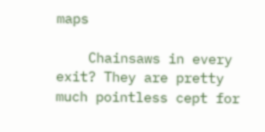maps

    Chainsaws in every exit? They are pretty much pointless cept for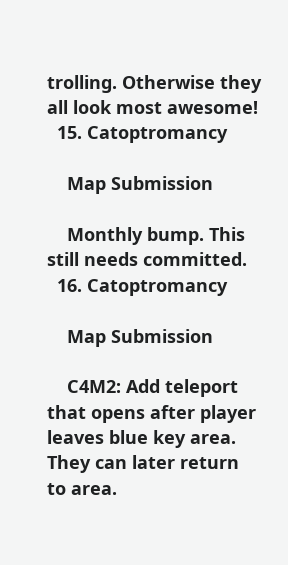trolling. Otherwise they all look most awesome!
  15. Catoptromancy

    Map Submission

    Monthly bump. This still needs committed.
  16. Catoptromancy

    Map Submission

    C4M2: Add teleport that opens after player leaves blue key area. They can later return to area.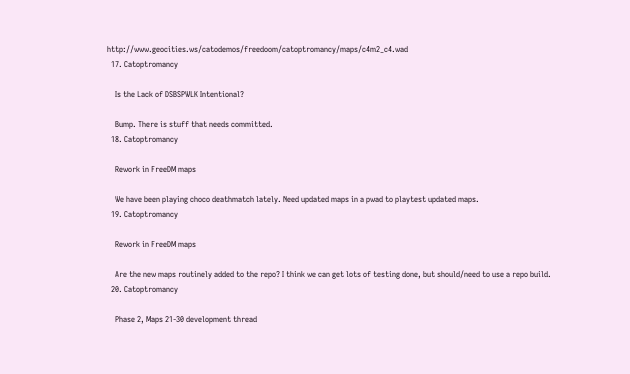http://www.geocities.ws/catodemos/freedoom/catoptromancy/maps/c4m2_c4.wad
  17. Catoptromancy

    Is the Lack of DSBSPWLK Intentional?

    Bump. There is stuff that needs committed.
  18. Catoptromancy

    Rework in FreeDM maps

    We have been playing choco deathmatch lately. Need updated maps in a pwad to playtest updated maps.
  19. Catoptromancy

    Rework in FreeDM maps

    Are the new maps routinely added to the repo? I think we can get lots of testing done, but should/need to use a repo build.
  20. Catoptromancy

    Phase 2, Maps 21-30 development thread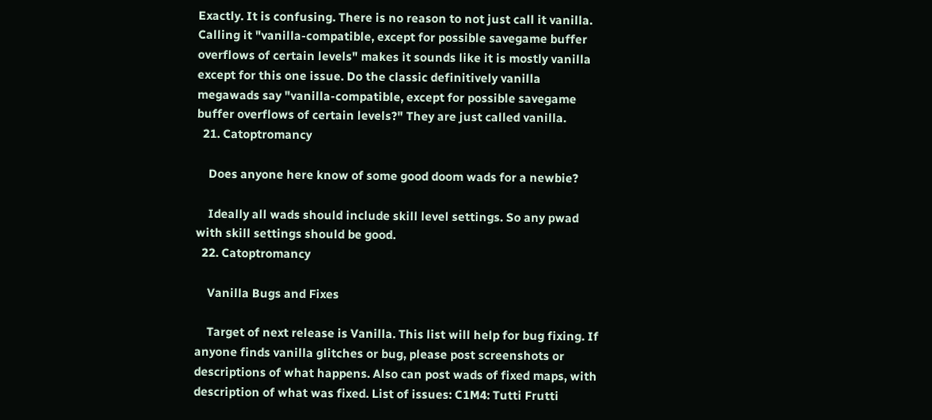Exactly. It is confusing. There is no reason to not just call it vanilla. Calling it "vanilla-compatible, except for possible savegame buffer overflows of certain levels" makes it sounds like it is mostly vanilla except for this one issue. Do the classic definitively vanilla megawads say "vanilla-compatible, except for possible savegame buffer overflows of certain levels?" They are just called vanilla.
  21. Catoptromancy

    Does anyone here know of some good doom wads for a newbie?

    Ideally all wads should include skill level settings. So any pwad with skill settings should be good.
  22. Catoptromancy

    Vanilla Bugs and Fixes

    Target of next release is Vanilla. This list will help for bug fixing. If anyone finds vanilla glitches or bug, please post screenshots or descriptions of what happens. Also can post wads of fixed maps, with description of what was fixed. List of issues: C1M4: Tutti Frutti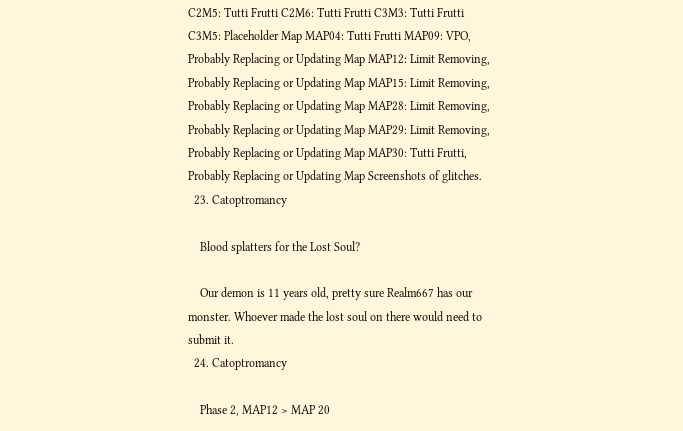C2M5: Tutti Frutti C2M6: Tutti Frutti C3M3: Tutti Frutti C3M5: Placeholder Map MAP04: Tutti Frutti MAP09: VPO, Probably Replacing or Updating Map MAP12: Limit Removing, Probably Replacing or Updating Map MAP15: Limit Removing, Probably Replacing or Updating Map MAP28: Limit Removing, Probably Replacing or Updating Map MAP29: Limit Removing, Probably Replacing or Updating Map MAP30: Tutti Frutti, Probably Replacing or Updating Map Screenshots of glitches.
  23. Catoptromancy

    Blood splatters for the Lost Soul?

    Our demon is 11 years old, pretty sure Realm667 has our monster. Whoever made the lost soul on there would need to submit it.
  24. Catoptromancy

    Phase 2, MAP12 > MAP 20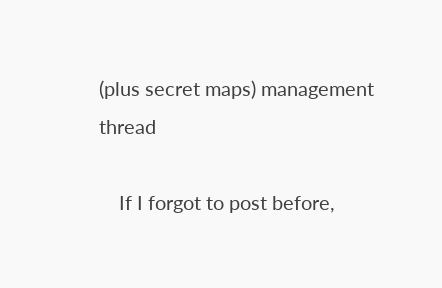(plus secret maps) management thread

    If I forgot to post before,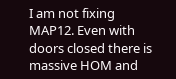I am not fixing MAP12. Even with doors closed there is massive HOM and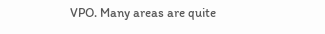VPO. Many areas are quite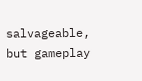salvageable, but gameplay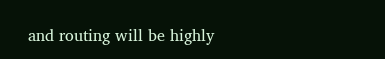and routing will be highly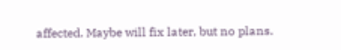affected. Maybe will fix later, but no plans.